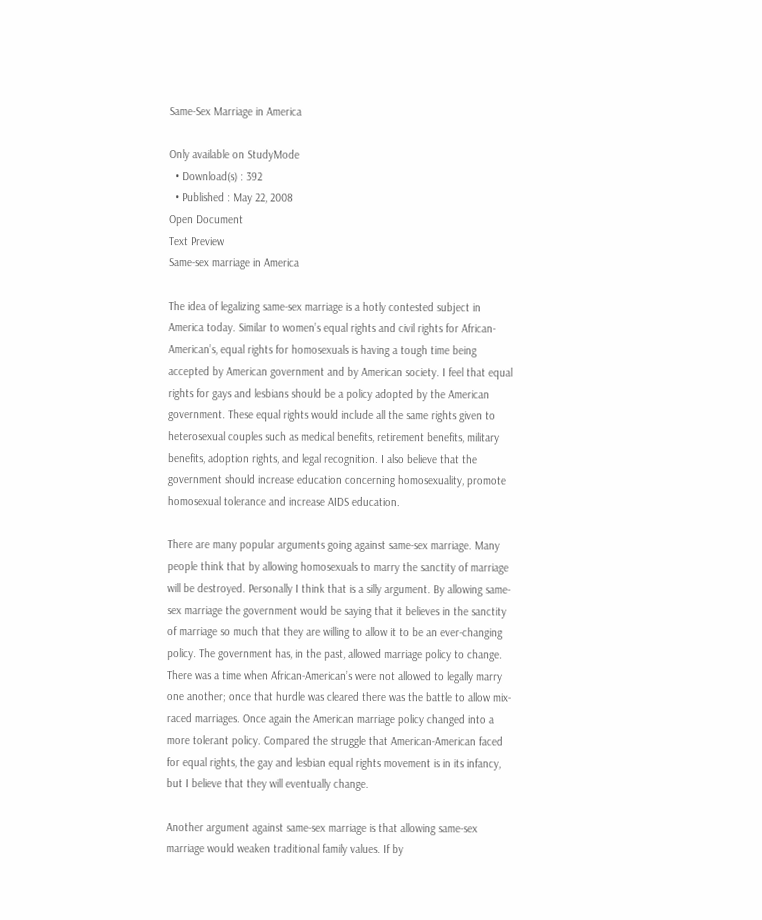Same-Sex Marriage in America

Only available on StudyMode
  • Download(s) : 392
  • Published : May 22, 2008
Open Document
Text Preview
Same-sex marriage in America

The idea of legalizing same-sex marriage is a hotly contested subject in America today. Similar to women’s equal rights and civil rights for African-American’s, equal rights for homosexuals is having a tough time being accepted by American government and by American society. I feel that equal rights for gays and lesbians should be a policy adopted by the American government. These equal rights would include all the same rights given to heterosexual couples such as medical benefits, retirement benefits, military benefits, adoption rights, and legal recognition. I also believe that the government should increase education concerning homosexuality, promote homosexual tolerance and increase AIDS education.

There are many popular arguments going against same-sex marriage. Many people think that by allowing homosexuals to marry the sanctity of marriage will be destroyed. Personally I think that is a silly argument. By allowing same-sex marriage the government would be saying that it believes in the sanctity of marriage so much that they are willing to allow it to be an ever-changing policy. The government has, in the past, allowed marriage policy to change. There was a time when African-American’s were not allowed to legally marry one another; once that hurdle was cleared there was the battle to allow mix-raced marriages. Once again the American marriage policy changed into a more tolerant policy. Compared the struggle that American-American faced for equal rights, the gay and lesbian equal rights movement is in its infancy, but I believe that they will eventually change.

Another argument against same-sex marriage is that allowing same-sex marriage would weaken traditional family values. If by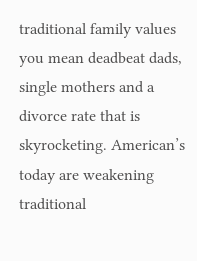traditional family values you mean deadbeat dads, single mothers and a divorce rate that is skyrocketing. American’s today are weakening traditional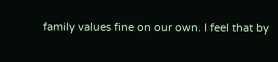family values fine on our own. I feel that by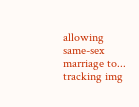allowing same-sex marriage to...
tracking img